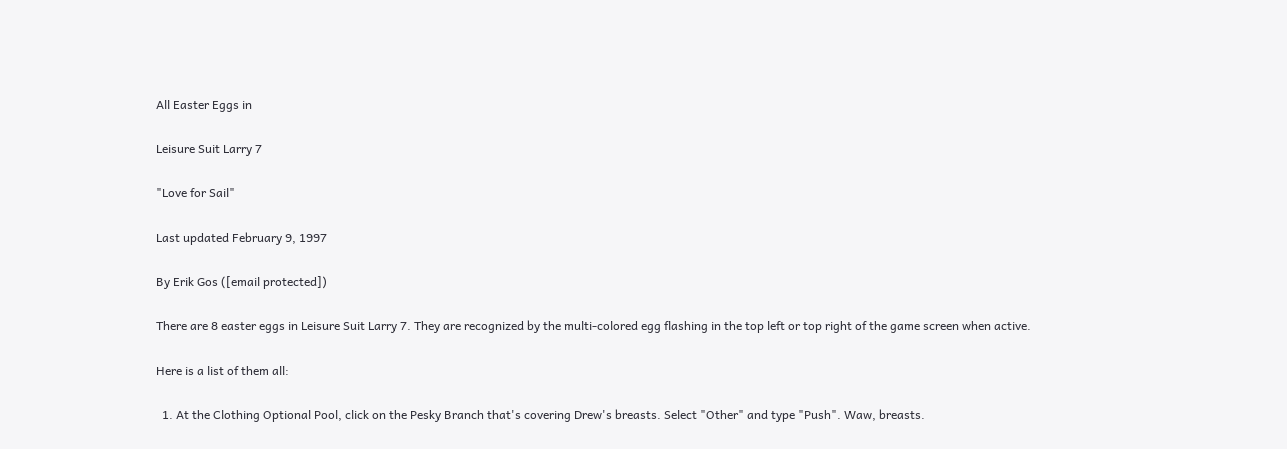All Easter Eggs in

Leisure Suit Larry 7

"Love for Sail"

Last updated February 9, 1997

By Erik Gos ([email protected])

There are 8 easter eggs in Leisure Suit Larry 7. They are recognized by the multi-colored egg flashing in the top left or top right of the game screen when active.

Here is a list of them all:

  1. At the Clothing Optional Pool, click on the Pesky Branch that's covering Drew's breasts. Select "Other" and type "Push". Waw, breasts.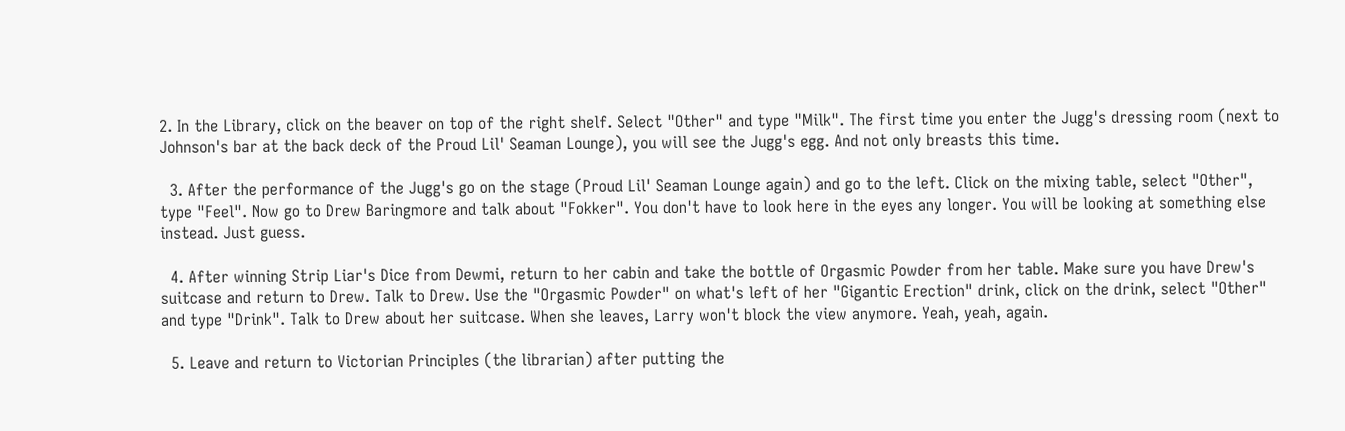2. In the Library, click on the beaver on top of the right shelf. Select "Other" and type "Milk". The first time you enter the Jugg's dressing room (next to Johnson's bar at the back deck of the Proud Lil' Seaman Lounge), you will see the Jugg's egg. And not only breasts this time.

  3. After the performance of the Jugg's go on the stage (Proud Lil' Seaman Lounge again) and go to the left. Click on the mixing table, select "Other", type "Feel". Now go to Drew Baringmore and talk about "Fokker". You don't have to look here in the eyes any longer. You will be looking at something else instead. Just guess.

  4. After winning Strip Liar's Dice from Dewmi, return to her cabin and take the bottle of Orgasmic Powder from her table. Make sure you have Drew's suitcase and return to Drew. Talk to Drew. Use the "Orgasmic Powder" on what's left of her "Gigantic Erection" drink, click on the drink, select "Other" and type "Drink". Talk to Drew about her suitcase. When she leaves, Larry won't block the view anymore. Yeah, yeah, again.

  5. Leave and return to Victorian Principles (the librarian) after putting the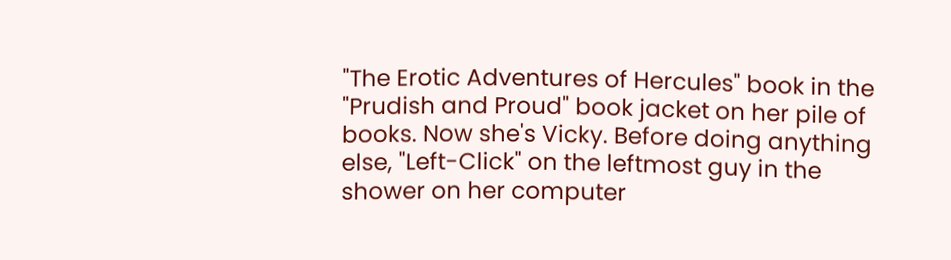"The Erotic Adventures of Hercules" book in the "Prudish and Proud" book jacket on her pile of books. Now she's Vicky. Before doing anything else, "Left-Click" on the leftmost guy in the shower on her computer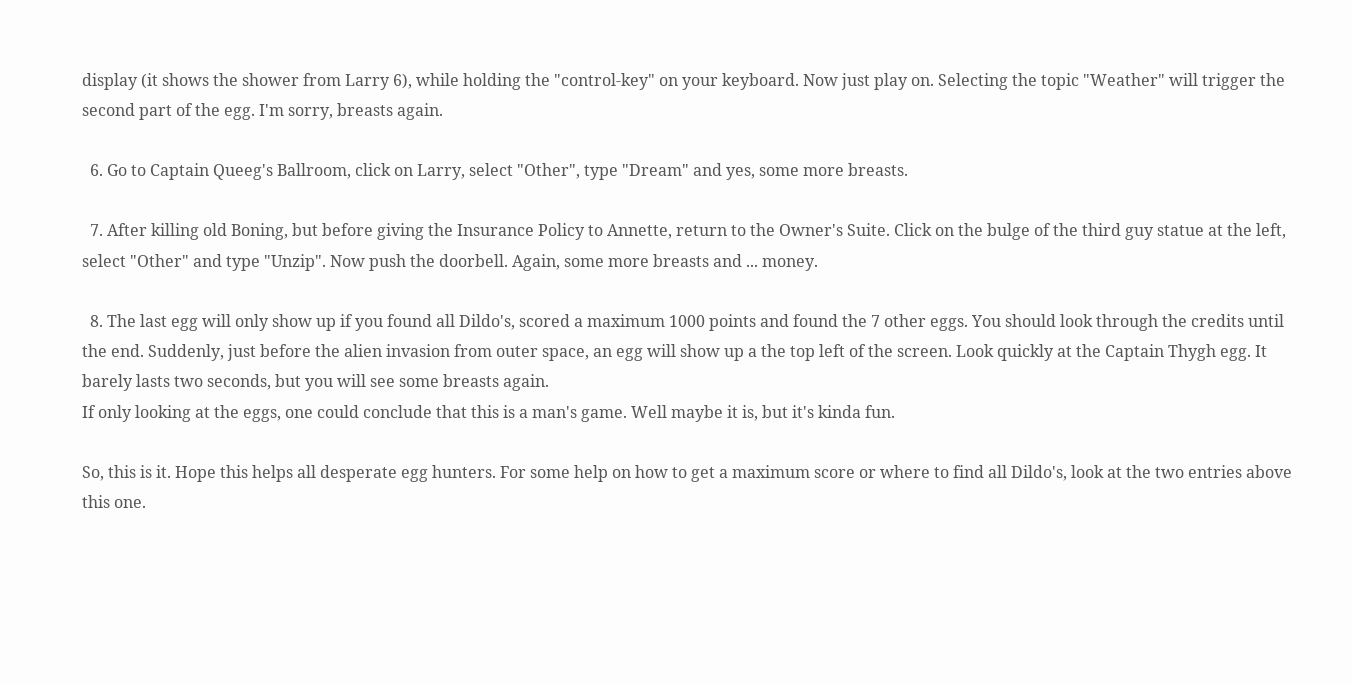display (it shows the shower from Larry 6), while holding the "control-key" on your keyboard. Now just play on. Selecting the topic "Weather" will trigger the second part of the egg. I'm sorry, breasts again.

  6. Go to Captain Queeg's Ballroom, click on Larry, select "Other", type "Dream" and yes, some more breasts.

  7. After killing old Boning, but before giving the Insurance Policy to Annette, return to the Owner's Suite. Click on the bulge of the third guy statue at the left, select "Other" and type "Unzip". Now push the doorbell. Again, some more breasts and ... money.

  8. The last egg will only show up if you found all Dildo's, scored a maximum 1000 points and found the 7 other eggs. You should look through the credits until the end. Suddenly, just before the alien invasion from outer space, an egg will show up a the top left of the screen. Look quickly at the Captain Thygh egg. It barely lasts two seconds, but you will see some breasts again.
If only looking at the eggs, one could conclude that this is a man's game. Well maybe it is, but it's kinda fun.

So, this is it. Hope this helps all desperate egg hunters. For some help on how to get a maximum score or where to find all Dildo's, look at the two entries above this one.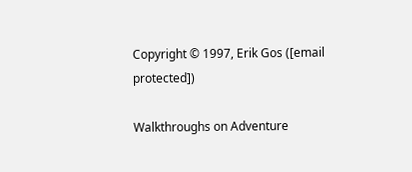Copyright © 1997, Erik Gos ([email protected])

Walkthroughs on Adventure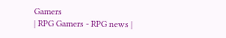Gamers
| RPG Gamers - RPG news |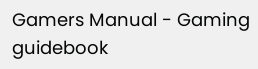Gamers Manual - Gaming guidebook